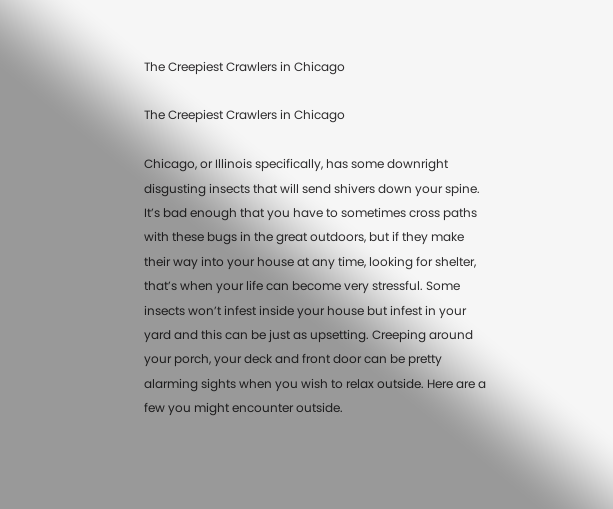The Creepiest Crawlers in Chicago

The Creepiest Crawlers in Chicago

Chicago, or Illinois specifically, has some downright disgusting insects that will send shivers down your spine. It’s bad enough that you have to sometimes cross paths with these bugs in the great outdoors, but if they make their way into your house at any time, looking for shelter, that’s when your life can become very stressful. Some insects won’t infest inside your house but infest in your yard and this can be just as upsetting. Creeping around your porch, your deck and front door can be pretty alarming sights when you wish to relax outside. Here are a few you might encounter outside.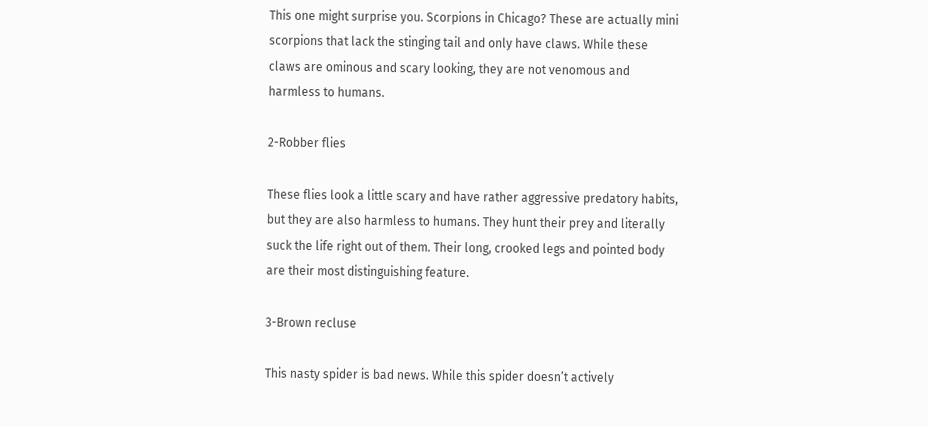This one might surprise you. Scorpions in Chicago? These are actually mini scorpions that lack the stinging tail and only have claws. While these claws are ominous and scary looking, they are not venomous and harmless to humans.

2-Robber flies

These flies look a little scary and have rather aggressive predatory habits, but they are also harmless to humans. They hunt their prey and literally suck the life right out of them. Their long, crooked legs and pointed body are their most distinguishing feature.

3-Brown recluse

This nasty spider is bad news. While this spider doesn’t actively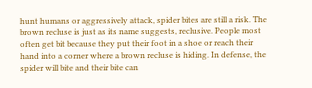hunt humans or aggressively attack, spider bites are still a risk. The brown recluse is just as its name suggests, reclusive. People most often get bit because they put their foot in a shoe or reach their hand into a corner where a brown recluse is hiding. In defense, the spider will bite and their bite can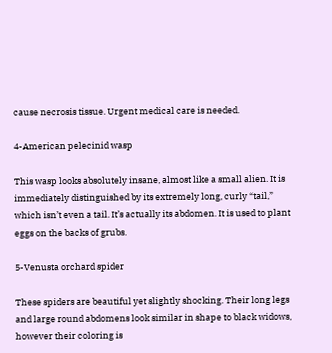cause necrosis tissue. Urgent medical care is needed.

4-American pelecinid wasp

This wasp looks absolutely insane, almost like a small alien. It is immediately distinguished by its extremely long, curly “tail,” which isn’t even a tail. It’s actually its abdomen. It is used to plant eggs on the backs of grubs.

5-Venusta orchard spider

These spiders are beautiful yet slightly shocking. Their long legs and large round abdomens look similar in shape to black widows, however their coloring is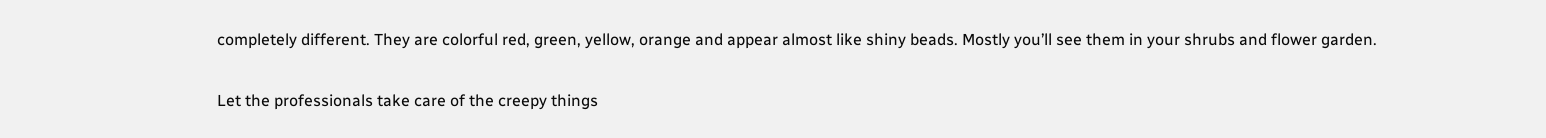completely different. They are colorful red, green, yellow, orange and appear almost like shiny beads. Mostly you’ll see them in your shrubs and flower garden.

Let the professionals take care of the creepy things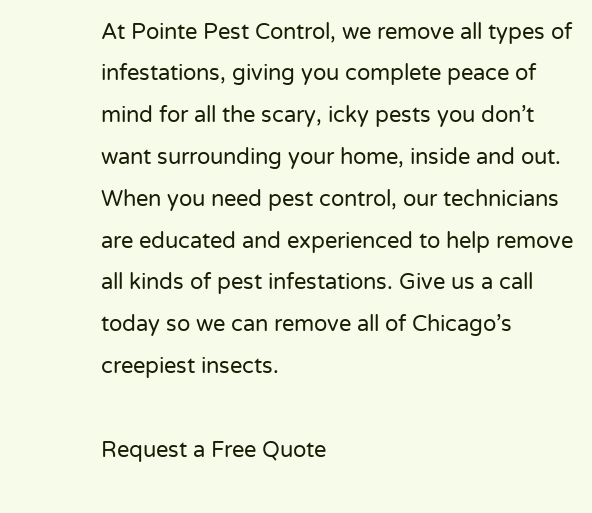At Pointe Pest Control, we remove all types of infestations, giving you complete peace of mind for all the scary, icky pests you don’t want surrounding your home, inside and out. When you need pest control, our technicians are educated and experienced to help remove all kinds of pest infestations. Give us a call today so we can remove all of Chicago’s creepiest insects.

Request a Free Quote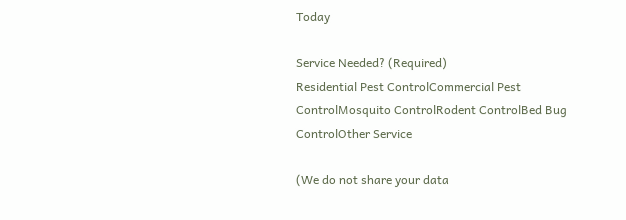Today

Service Needed? (Required)
Residential Pest ControlCommercial Pest ControlMosquito ControlRodent ControlBed Bug ControlOther Service

(We do not share your data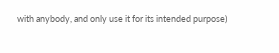with anybody, and only use it for its intended purpose)